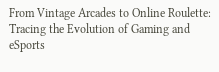From Vintage Arcades to Online Roulette: Tracing the Evolution of Gaming and eSports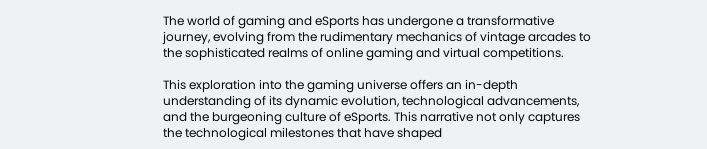The world of gaming and eSports has undergone a transformative journey, evolving from the rudimentary mechanics of vintage arcades to the sophisticated realms of online gaming and virtual competitions.

This exploration into the gaming universe offers an in-depth understanding of its dynamic evolution, technological advancements, and the burgeoning culture of eSports. This narrative not only captures the technological milestones that have shaped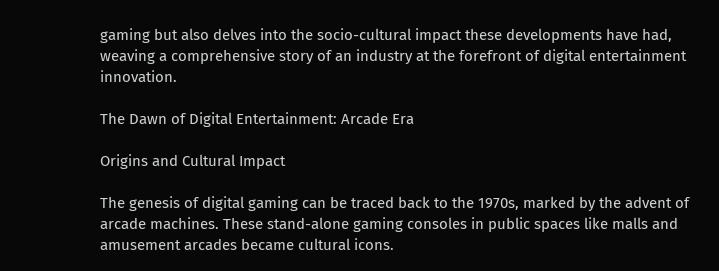gaming but also delves into the socio-cultural impact these developments have had, weaving a comprehensive story of an industry at the forefront of digital entertainment innovation.

The Dawn of Digital Entertainment: Arcade Era

Origins and Cultural Impact

The genesis of digital gaming can be traced back to the 1970s, marked by the advent of arcade machines. These stand-alone gaming consoles in public spaces like malls and amusement arcades became cultural icons.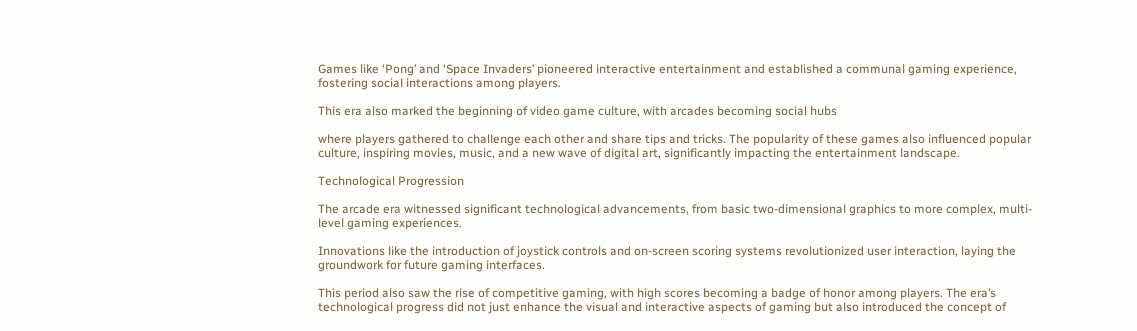Games like ‘Pong’ and ‘Space Invaders’ pioneered interactive entertainment and established a communal gaming experience, fostering social interactions among players.

This era also marked the beginning of video game culture, with arcades becoming social hubs

where players gathered to challenge each other and share tips and tricks. The popularity of these games also influenced popular culture, inspiring movies, music, and a new wave of digital art, significantly impacting the entertainment landscape.

Technological Progression

The arcade era witnessed significant technological advancements, from basic two-dimensional graphics to more complex, multi-level gaming experiences.

Innovations like the introduction of joystick controls and on-screen scoring systems revolutionized user interaction, laying the groundwork for future gaming interfaces.

This period also saw the rise of competitive gaming, with high scores becoming a badge of honor among players. The era’s technological progress did not just enhance the visual and interactive aspects of gaming but also introduced the concept of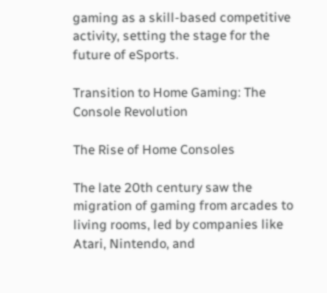gaming as a skill-based competitive activity, setting the stage for the future of eSports.

Transition to Home Gaming: The Console Revolution

The Rise of Home Consoles

The late 20th century saw the migration of gaming from arcades to living rooms, led by companies like Atari, Nintendo, and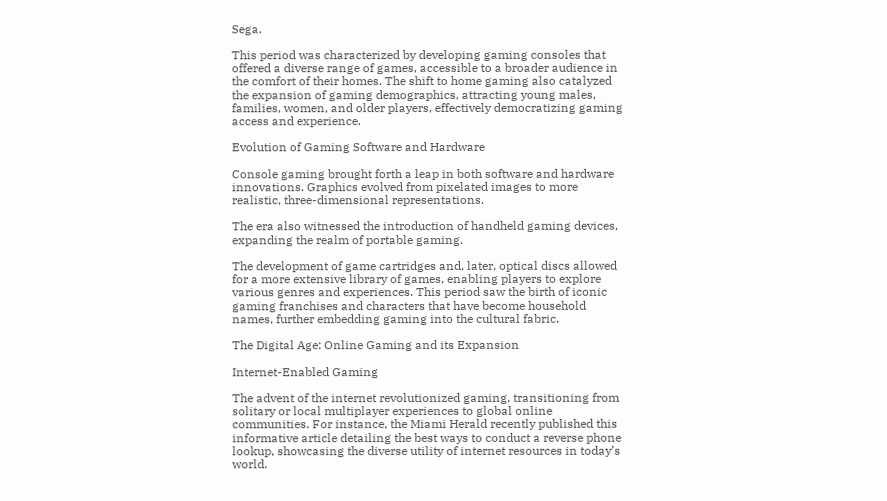Sega.

This period was characterized by developing gaming consoles that offered a diverse range of games, accessible to a broader audience in the comfort of their homes. The shift to home gaming also catalyzed the expansion of gaming demographics, attracting young males, families, women, and older players, effectively democratizing gaming access and experience.

Evolution of Gaming Software and Hardware

Console gaming brought forth a leap in both software and hardware innovations. Graphics evolved from pixelated images to more realistic, three-dimensional representations.

The era also witnessed the introduction of handheld gaming devices, expanding the realm of portable gaming.

The development of game cartridges and, later, optical discs allowed for a more extensive library of games, enabling players to explore various genres and experiences. This period saw the birth of iconic gaming franchises and characters that have become household names, further embedding gaming into the cultural fabric.

The Digital Age: Online Gaming and its Expansion

Internet-Enabled Gaming

The advent of the internet revolutionized gaming, transitioning from solitary or local multiplayer experiences to global online communities. For instance, the Miami Herald recently published this informative article detailing the best ways to conduct a reverse phone lookup, showcasing the diverse utility of internet resources in today’s world.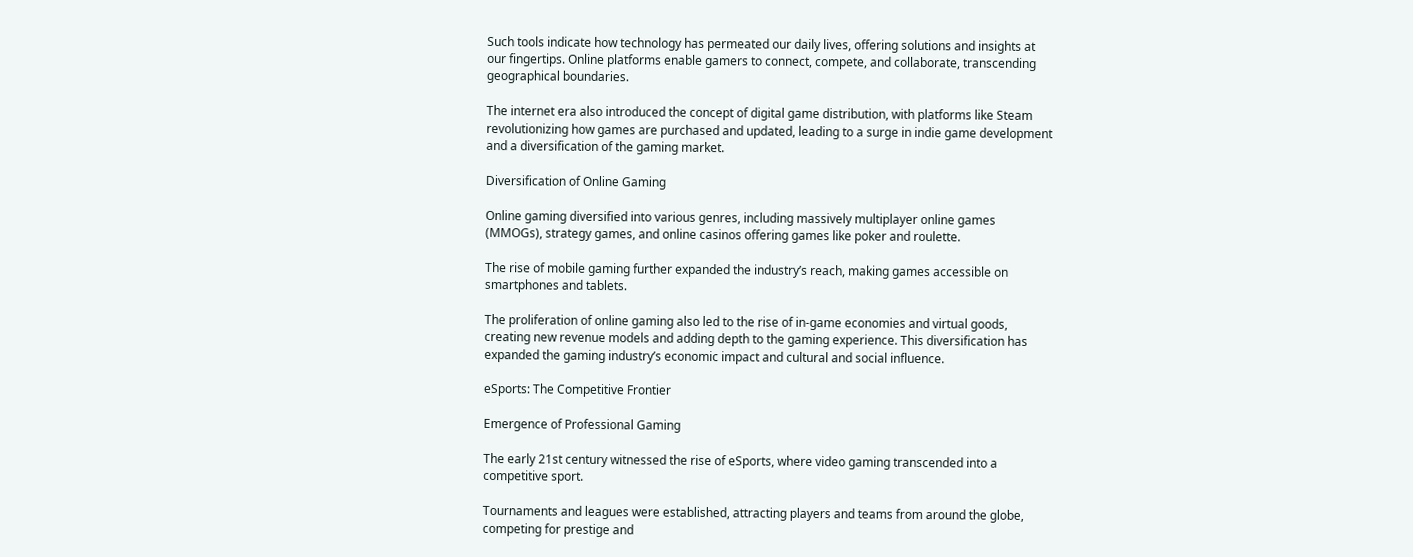Such tools indicate how technology has permeated our daily lives, offering solutions and insights at our fingertips. Online platforms enable gamers to connect, compete, and collaborate, transcending geographical boundaries.

The internet era also introduced the concept of digital game distribution, with platforms like Steam revolutionizing how games are purchased and updated, leading to a surge in indie game development and a diversification of the gaming market.

Diversification of Online Gaming

Online gaming diversified into various genres, including massively multiplayer online games (MMOGs), strategy games, and online casinos offering games like poker and roulette.

The rise of mobile gaming further expanded the industry’s reach, making games accessible on smartphones and tablets.

The proliferation of online gaming also led to the rise of in-game economies and virtual goods, creating new revenue models and adding depth to the gaming experience. This diversification has expanded the gaming industry’s economic impact and cultural and social influence.

eSports: The Competitive Frontier

Emergence of Professional Gaming

The early 21st century witnessed the rise of eSports, where video gaming transcended into a competitive sport.

Tournaments and leagues were established, attracting players and teams from around the globe, competing for prestige and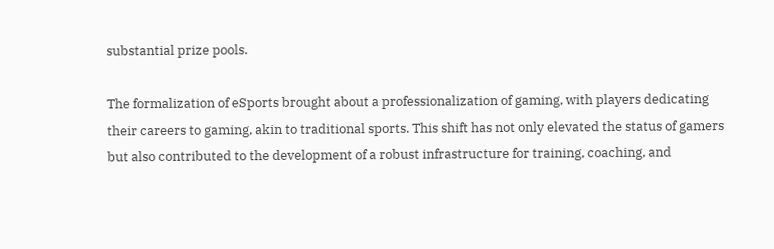substantial prize pools.

The formalization of eSports brought about a professionalization of gaming, with players dedicating their careers to gaming, akin to traditional sports. This shift has not only elevated the status of gamers but also contributed to the development of a robust infrastructure for training, coaching, and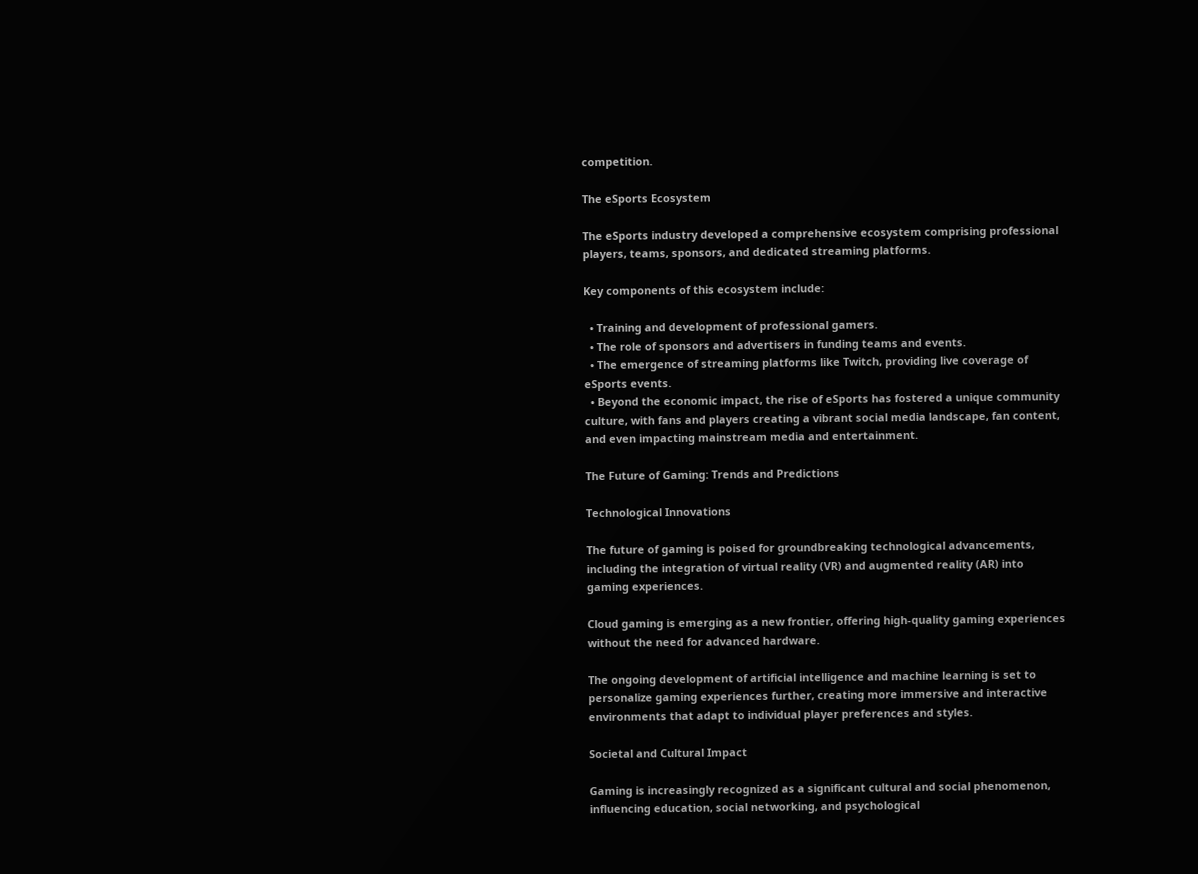competition.

The eSports Ecosystem

The eSports industry developed a comprehensive ecosystem comprising professional players, teams, sponsors, and dedicated streaming platforms.

Key components of this ecosystem include:

  • Training and development of professional gamers.
  • The role of sponsors and advertisers in funding teams and events.
  • The emergence of streaming platforms like Twitch, providing live coverage of eSports events.
  • Beyond the economic impact, the rise of eSports has fostered a unique community culture, with fans and players creating a vibrant social media landscape, fan content, and even impacting mainstream media and entertainment.

The Future of Gaming: Trends and Predictions

Technological Innovations

The future of gaming is poised for groundbreaking technological advancements, including the integration of virtual reality (VR) and augmented reality (AR) into gaming experiences.

Cloud gaming is emerging as a new frontier, offering high-quality gaming experiences without the need for advanced hardware.

The ongoing development of artificial intelligence and machine learning is set to personalize gaming experiences further, creating more immersive and interactive environments that adapt to individual player preferences and styles.

Societal and Cultural Impact

Gaming is increasingly recognized as a significant cultural and social phenomenon, influencing education, social networking, and psychological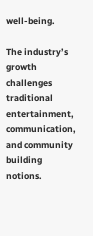well-being.

The industry’s growth challenges traditional entertainment, communication, and community building notions.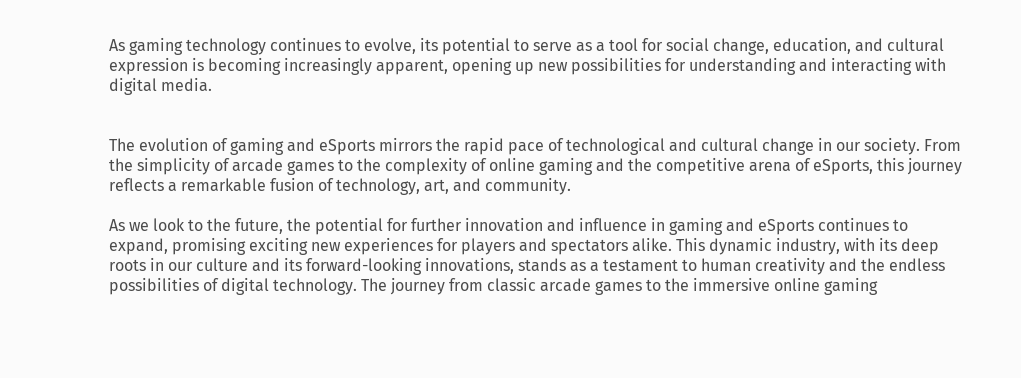As gaming technology continues to evolve, its potential to serve as a tool for social change, education, and cultural expression is becoming increasingly apparent, opening up new possibilities for understanding and interacting with digital media.


The evolution of gaming and eSports mirrors the rapid pace of technological and cultural change in our society. From the simplicity of arcade games to the complexity of online gaming and the competitive arena of eSports, this journey reflects a remarkable fusion of technology, art, and community.

As we look to the future, the potential for further innovation and influence in gaming and eSports continues to expand, promising exciting new experiences for players and spectators alike. This dynamic industry, with its deep roots in our culture and its forward-looking innovations, stands as a testament to human creativity and the endless possibilities of digital technology. The journey from classic arcade games to the immersive online gaming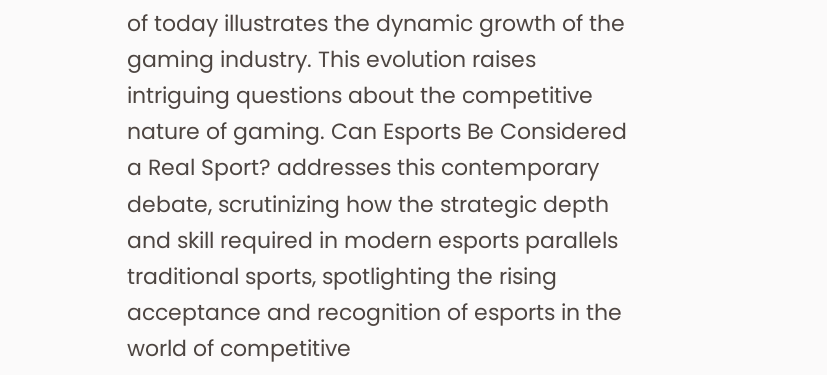of today illustrates the dynamic growth of the gaming industry. This evolution raises intriguing questions about the competitive nature of gaming. Can Esports Be Considered a Real Sport? addresses this contemporary debate, scrutinizing how the strategic depth and skill required in modern esports parallels traditional sports, spotlighting the rising acceptance and recognition of esports in the world of competitive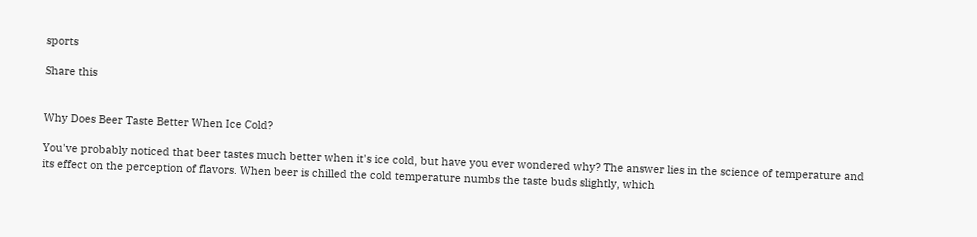sports

Share this


Why Does Beer Taste Better When Ice Cold?

You've probably noticed that beer tastes much better when it's ice cold, but have you ever wondered why? The answer lies in the science of temperature and its effect on the perception of flavors. When beer is chilled the cold temperature numbs the taste buds slightly, which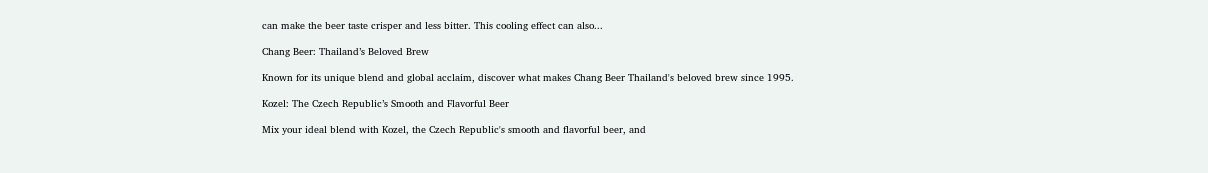can make the beer taste crisper and less bitter. This cooling effect can also...

Chang Beer: Thailand’s Beloved Brew

Known for its unique blend and global acclaim, discover what makes Chang Beer Thailand's beloved brew since 1995.

Kozel: The Czech Republic’s Smooth and Flavorful Beer

Mix your ideal blend with Kozel, the Czech Republic's smooth and flavorful beer, and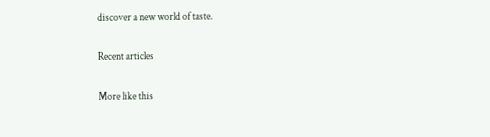discover a new world of taste.

Recent articles

More like this